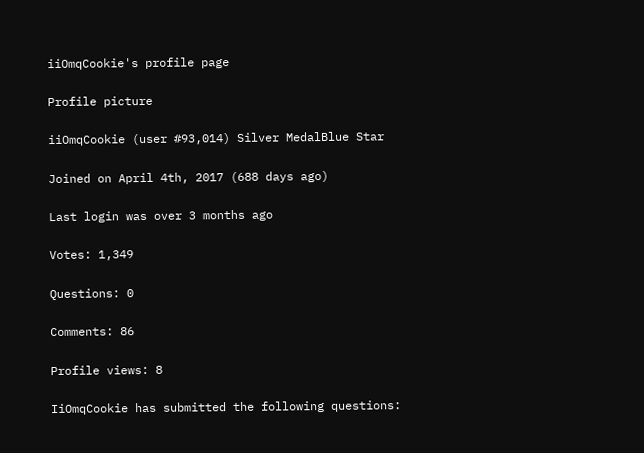iiOmqCookie's profile page

Profile picture

iiOmqCookie (user #93,014) Silver MedalBlue Star

Joined on April 4th, 2017 (688 days ago)

Last login was over 3 months ago

Votes: 1,349

Questions: 0

Comments: 86

Profile views: 8

IiOmqCookie has submitted the following questions: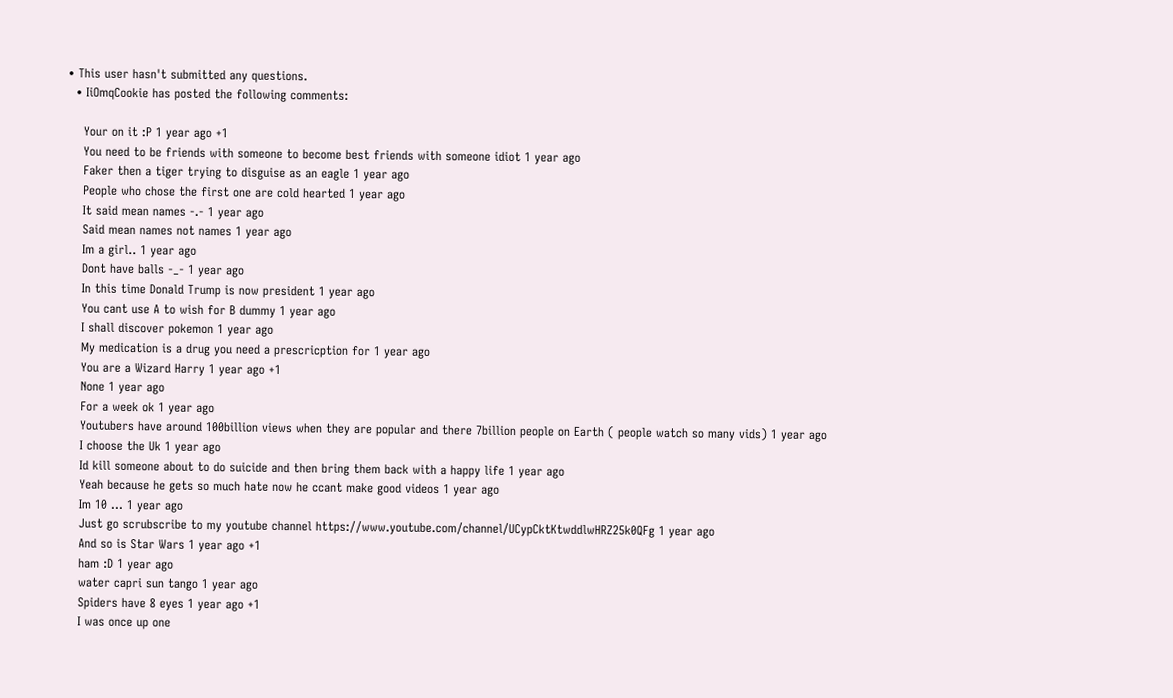• This user hasn't submitted any questions.
  • IiOmqCookie has posted the following comments:

    Your on it :P 1 year ago +1
    You need to be friends with someone to become best friends with someone idiot 1 year ago
    Faker then a tiger trying to disguise as an eagle 1 year ago
    People who chose the first one are cold hearted 1 year ago
    It said mean names -.- 1 year ago
    Said mean names not names 1 year ago
    Im a girl.. 1 year ago
    Dont have balls -_- 1 year ago
    In this time Donald Trump is now president 1 year ago
    You cant use A to wish for B dummy 1 year ago
    I shall discover pokemon 1 year ago
    My medication is a drug you need a prescricption for 1 year ago
    You are a Wizard Harry 1 year ago +1
    None 1 year ago
    For a week ok 1 year ago
    Youtubers have around 100billion views when they are popular and there 7billion people on Earth ( people watch so many vids) 1 year ago
    I choose the Uk 1 year ago
    Id kill someone about to do suicide and then bring them back with a happy life 1 year ago
    Yeah because he gets so much hate now he ccant make good videos 1 year ago
    Im 10 ... 1 year ago
    Just go scrubscribe to my youtube channel https://www.youtube.com/channel/UCypCktKtwddlwHRZ25k0QFg 1 year ago
    And so is Star Wars 1 year ago +1
    ham :D 1 year ago
    water capri sun tango 1 year ago
    Spiders have 8 eyes 1 year ago +1
    I was once up one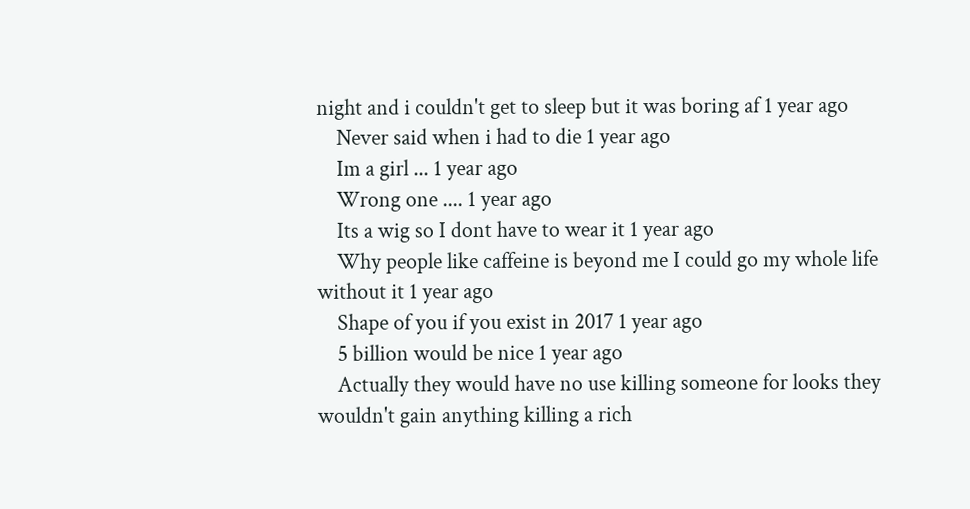night and i couldn't get to sleep but it was boring af 1 year ago
    Never said when i had to die 1 year ago
    Im a girl ... 1 year ago
    Wrong one .... 1 year ago
    Its a wig so I dont have to wear it 1 year ago
    Why people like caffeine is beyond me I could go my whole life without it 1 year ago
    Shape of you if you exist in 2017 1 year ago
    5 billion would be nice 1 year ago
    Actually they would have no use killing someone for looks they wouldn't gain anything killing a rich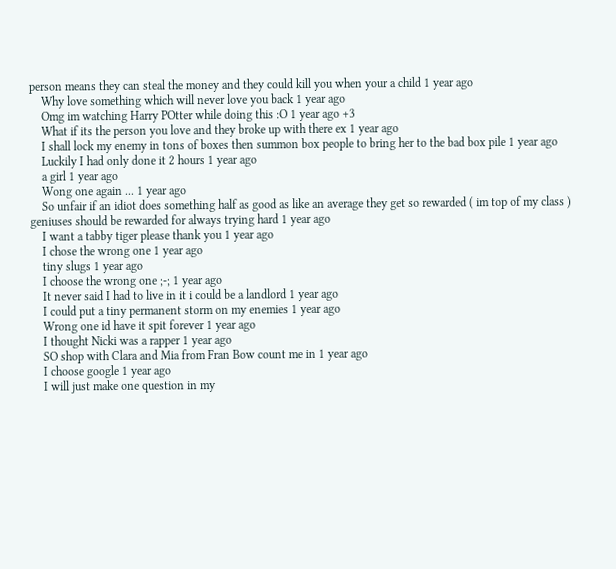person means they can steal the money and they could kill you when your a child 1 year ago
    Why love something which will never love you back 1 year ago
    Omg im watching Harry POtter while doing this :O 1 year ago +3
    What if its the person you love and they broke up with there ex 1 year ago
    I shall lock my enemy in tons of boxes then summon box people to bring her to the bad box pile 1 year ago
    Luckily I had only done it 2 hours 1 year ago
    a girl 1 year ago
    Wong one again ... 1 year ago
    So unfair if an idiot does something half as good as like an average they get so rewarded ( im top of my class ) geniuses should be rewarded for always trying hard 1 year ago
    I want a tabby tiger please thank you 1 year ago
    I chose the wrong one 1 year ago
    tiny slugs 1 year ago
    I choose the wrong one ;-; 1 year ago
    It never said I had to live in it i could be a landlord 1 year ago
    I could put a tiny permanent storm on my enemies 1 year ago
    Wrong one id have it spit forever 1 year ago
    I thought Nicki was a rapper 1 year ago
    SO shop with Clara and Mia from Fran Bow count me in 1 year ago
    I choose google 1 year ago
    I will just make one question in my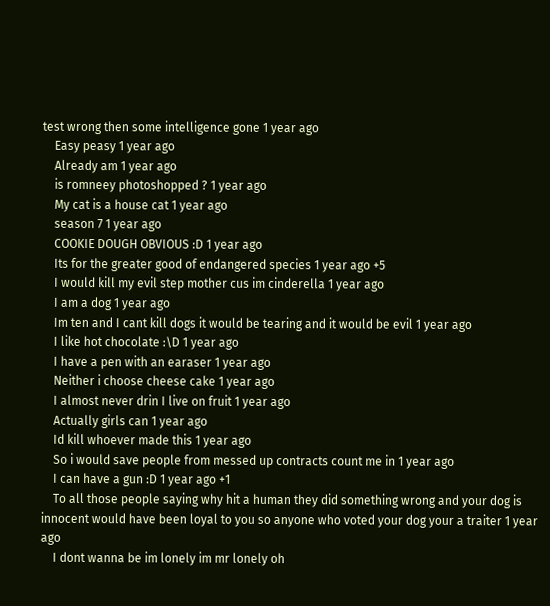test wrong then some intelligence gone 1 year ago
    Easy peasy 1 year ago
    Already am 1 year ago
    is romneey photoshopped ? 1 year ago
    My cat is a house cat 1 year ago
    season 7 1 year ago
    COOKIE DOUGH OBVIOUS :D 1 year ago
    Its for the greater good of endangered species 1 year ago +5
    I would kill my evil step mother cus im cinderella 1 year ago
    I am a dog 1 year ago
    Im ten and I cant kill dogs it would be tearing and it would be evil 1 year ago
    I like hot chocolate :\D 1 year ago
    I have a pen with an earaser 1 year ago
    Neither i choose cheese cake 1 year ago
    I almost never drin I live on fruit 1 year ago
    Actually girls can 1 year ago
    Id kill whoever made this 1 year ago
    So i would save people from messed up contracts count me in 1 year ago
    I can have a gun :D 1 year ago +1
    To all those people saying why hit a human they did something wrong and your dog is innocent would have been loyal to you so anyone who voted your dog your a traiter 1 year ago
    I dont wanna be im lonely im mr lonely oh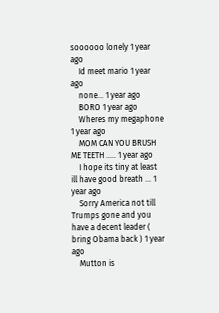soooooo lonely 1 year ago
    Id meet mario 1 year ago
    none... 1 year ago
    BORO 1 year ago
    Wheres my megaphone 1 year ago
    MOM CAN YOU BRUSH ME TEETH ..... 1 year ago
    I hope its tiny at least ill have good breath ... 1 year ago
    Sorry America not till Trumps gone and you have a decent leader ( bring Obama back ) 1 year ago
    Mutton is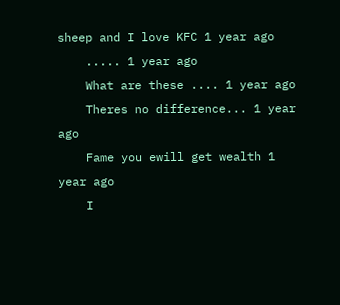sheep and I love KFC 1 year ago
    ..... 1 year ago
    What are these .... 1 year ago
    Theres no difference... 1 year ago
    Fame you ewill get wealth 1 year ago
    I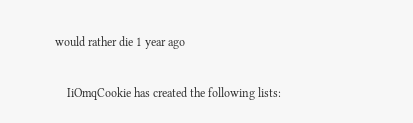would rather die 1 year ago

    IiOmqCookie has created the following lists: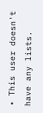• This user doesn't have any lists.